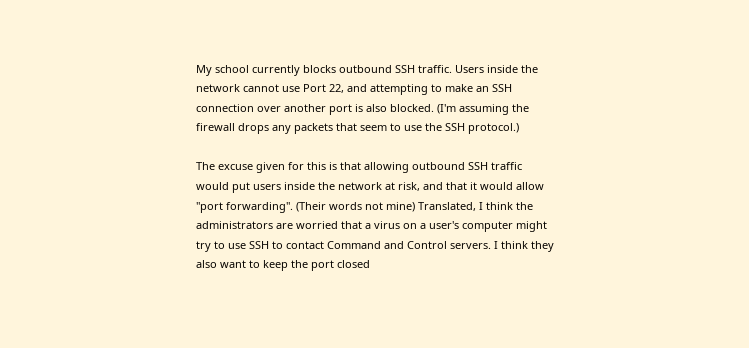My school currently blocks outbound SSH traffic. Users inside the network cannot use Port 22, and attempting to make an SSH connection over another port is also blocked. (I'm assuming the firewall drops any packets that seem to use the SSH protocol.)

The excuse given for this is that allowing outbound SSH traffic would put users inside the network at risk, and that it would allow "port forwarding". (Their words not mine) Translated, I think the administrators are worried that a virus on a user's computer might try to use SSH to contact Command and Control servers. I think they also want to keep the port closed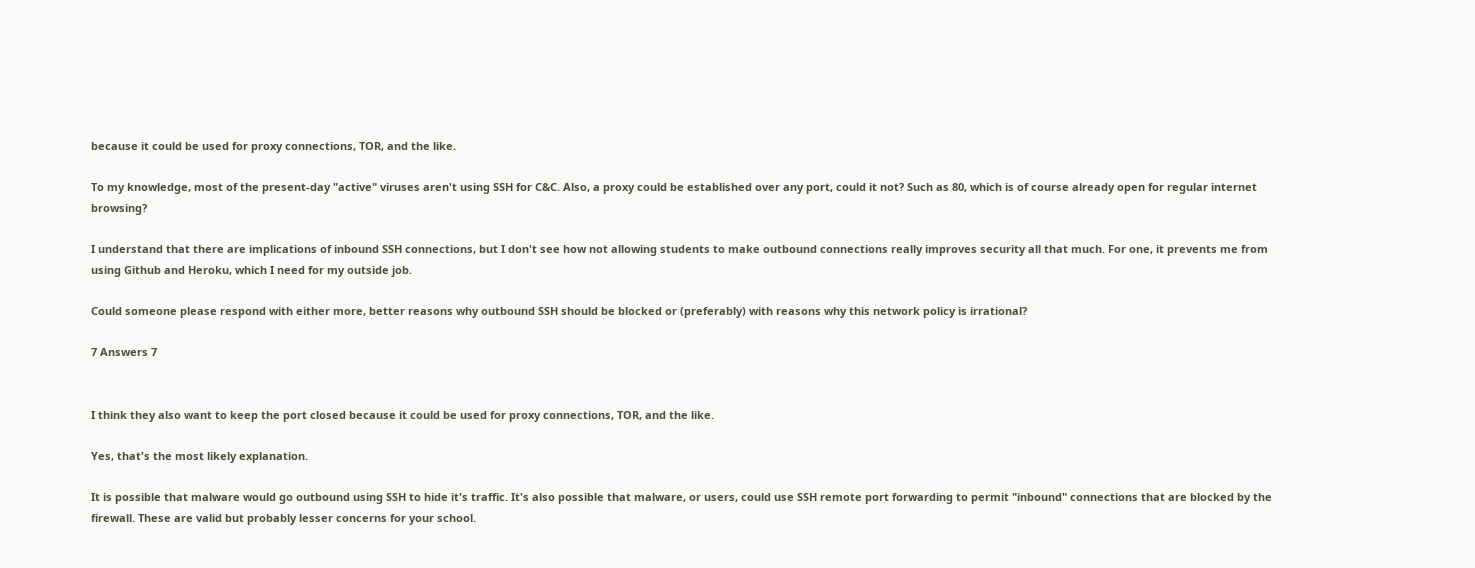because it could be used for proxy connections, TOR, and the like.

To my knowledge, most of the present-day "active" viruses aren't using SSH for C&C. Also, a proxy could be established over any port, could it not? Such as 80, which is of course already open for regular internet browsing?

I understand that there are implications of inbound SSH connections, but I don't see how not allowing students to make outbound connections really improves security all that much. For one, it prevents me from using Github and Heroku, which I need for my outside job.

Could someone please respond with either more, better reasons why outbound SSH should be blocked or (preferably) with reasons why this network policy is irrational?

7 Answers 7


I think they also want to keep the port closed because it could be used for proxy connections, TOR, and the like.

Yes, that's the most likely explanation.

It is possible that malware would go outbound using SSH to hide it's traffic. It's also possible that malware, or users, could use SSH remote port forwarding to permit "inbound" connections that are blocked by the firewall. These are valid but probably lesser concerns for your school.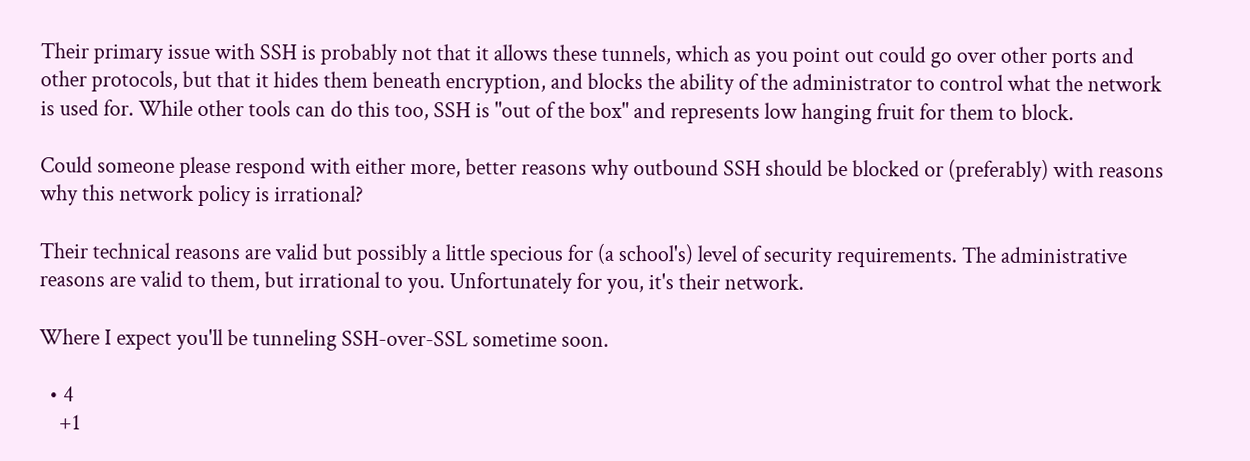Their primary issue with SSH is probably not that it allows these tunnels, which as you point out could go over other ports and other protocols, but that it hides them beneath encryption, and blocks the ability of the administrator to control what the network is used for. While other tools can do this too, SSH is "out of the box" and represents low hanging fruit for them to block.

Could someone please respond with either more, better reasons why outbound SSH should be blocked or (preferably) with reasons why this network policy is irrational?

Their technical reasons are valid but possibly a little specious for (a school's) level of security requirements. The administrative reasons are valid to them, but irrational to you. Unfortunately for you, it's their network.

Where I expect you'll be tunneling SSH-over-SSL sometime soon.

  • 4
    +1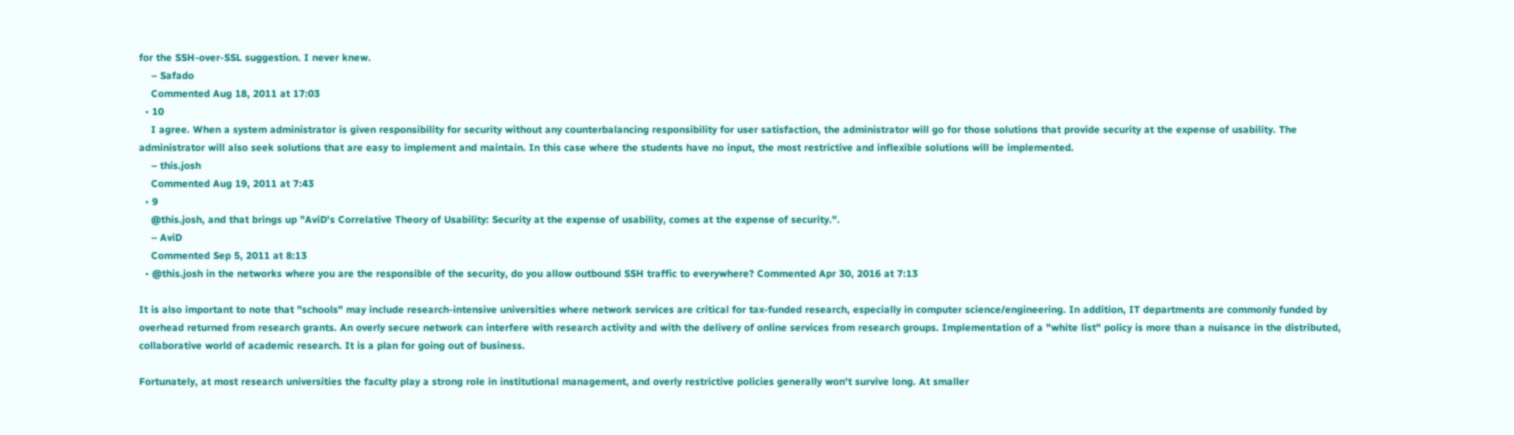for the SSH-over-SSL suggestion. I never knew.
    – Safado
    Commented Aug 18, 2011 at 17:03
  • 10
    I agree. When a system administrator is given responsibility for security without any counterbalancing responsibility for user satisfaction, the administrator will go for those solutions that provide security at the expense of usability. The administrator will also seek solutions that are easy to implement and maintain. In this case where the students have no input, the most restrictive and inflexible solutions will be implemented.
    – this.josh
    Commented Aug 19, 2011 at 7:43
  • 9
    @this.josh, and that brings up "AviD's Correlative Theory of Usability: Security at the expense of usability, comes at the expense of security.".
    – AviD
    Commented Sep 5, 2011 at 8:13
  • @this.josh in the networks where you are the responsible of the security, do you allow outbound SSH traffic to everywhere? Commented Apr 30, 2016 at 7:13

It is also important to note that "schools" may include research-intensive universities where network services are critical for tax-funded research, especially in computer science/engineering. In addition, IT departments are commonly funded by overhead returned from research grants. An overly secure network can interfere with research activity and with the delivery of online services from research groups. Implementation of a "white list" policy is more than a nuisance in the distributed, collaborative world of academic research. It is a plan for going out of business.

Fortunately, at most research universities the faculty play a strong role in institutional management, and overly restrictive policies generally won't survive long. At smaller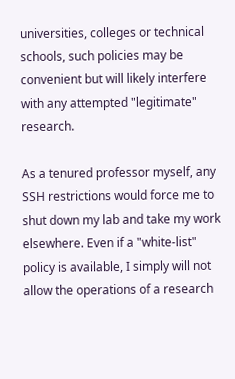universities, colleges or technical schools, such policies may be convenient but will likely interfere with any attempted "legitimate" research.

As a tenured professor myself, any SSH restrictions would force me to shut down my lab and take my work elsewhere. Even if a "white-list" policy is available, I simply will not allow the operations of a research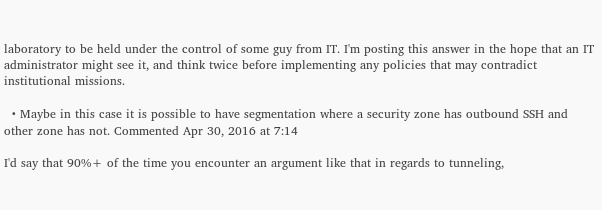laboratory to be held under the control of some guy from IT. I'm posting this answer in the hope that an IT administrator might see it, and think twice before implementing any policies that may contradict institutional missions.

  • Maybe in this case it is possible to have segmentation where a security zone has outbound SSH and other zone has not. Commented Apr 30, 2016 at 7:14

I'd say that 90%+ of the time you encounter an argument like that in regards to tunneling,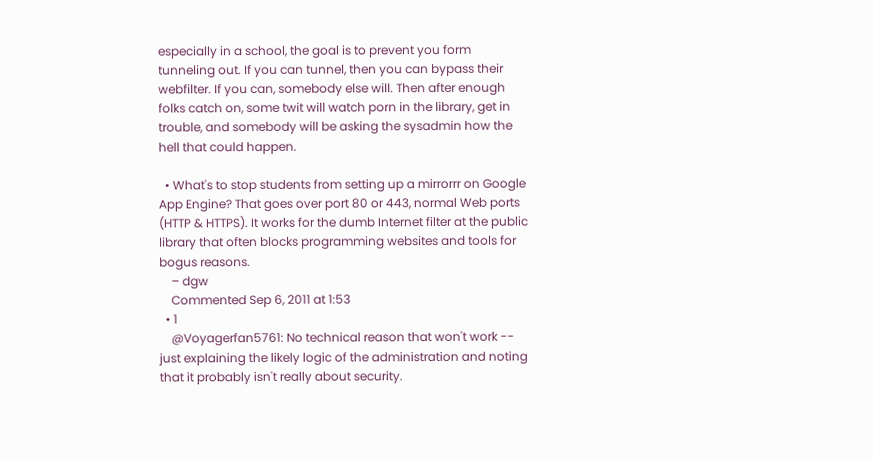especially in a school, the goal is to prevent you form tunneling out. If you can tunnel, then you can bypass their webfilter. If you can, somebody else will. Then after enough folks catch on, some twit will watch porn in the library, get in trouble, and somebody will be asking the sysadmin how the hell that could happen.

  • What's to stop students from setting up a mirrorrr on Google App Engine? That goes over port 80 or 443, normal Web ports (HTTP & HTTPS). It works for the dumb Internet filter at the public library that often blocks programming websites and tools for bogus reasons.
    – dgw
    Commented Sep 6, 2011 at 1:53
  • 1
    @Voyagerfan5761: No technical reason that won't work -- just explaining the likely logic of the administration and noting that it probably isn't really about security.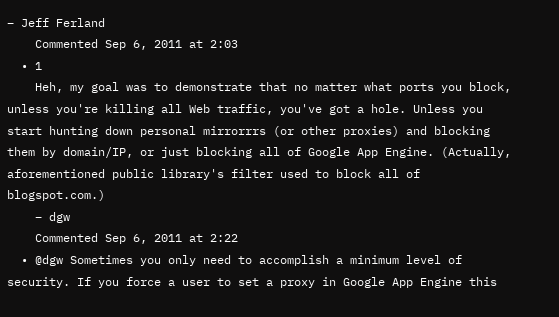– Jeff Ferland
    Commented Sep 6, 2011 at 2:03
  • 1
    Heh, my goal was to demonstrate that no matter what ports you block, unless you're killing all Web traffic, you've got a hole. Unless you start hunting down personal mirrorrrs (or other proxies) and blocking them by domain/IP, or just blocking all of Google App Engine. (Actually, aforementioned public library's filter used to block all of blogspot.com.)
    – dgw
    Commented Sep 6, 2011 at 2:22
  • @dgw Sometimes you only need to accomplish a minimum level of security. If you force a user to set a proxy in Google App Engine this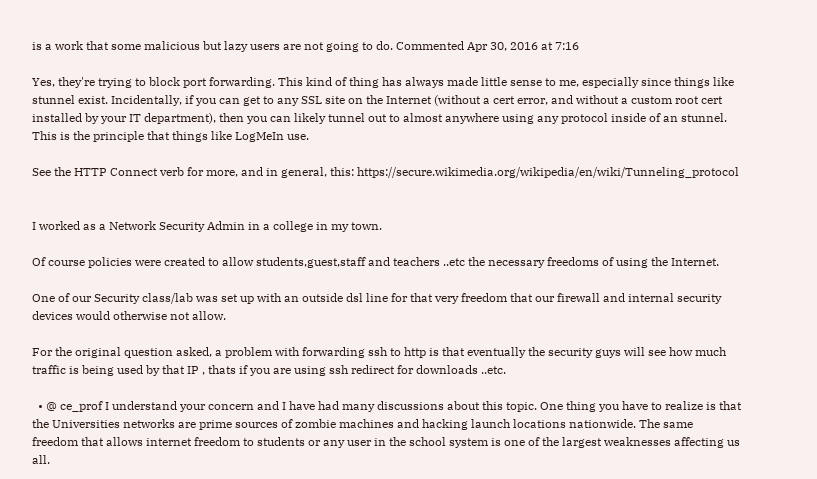is a work that some malicious but lazy users are not going to do. Commented Apr 30, 2016 at 7:16

Yes, they're trying to block port forwarding. This kind of thing has always made little sense to me, especially since things like stunnel exist. Incidentally, if you can get to any SSL site on the Internet (without a cert error, and without a custom root cert installed by your IT department), then you can likely tunnel out to almost anywhere using any protocol inside of an stunnel. This is the principle that things like LogMeIn use.

See the HTTP Connect verb for more, and in general, this: https://secure.wikimedia.org/wikipedia/en/wiki/Tunneling_protocol


I worked as a Network Security Admin in a college in my town.

Of course policies were created to allow students,guest,staff and teachers ..etc the necessary freedoms of using the Internet.

One of our Security class/lab was set up with an outside dsl line for that very freedom that our firewall and internal security devices would otherwise not allow.

For the original question asked, a problem with forwarding ssh to http is that eventually the security guys will see how much traffic is being used by that IP , thats if you are using ssh redirect for downloads ..etc.

  • @ ce_prof I understand your concern and I have had many discussions about this topic. One thing you have to realize is that the Universities networks are prime sources of zombie machines and hacking launch locations nationwide. The same freedom that allows internet freedom to students or any user in the school system is one of the largest weaknesses affecting us all.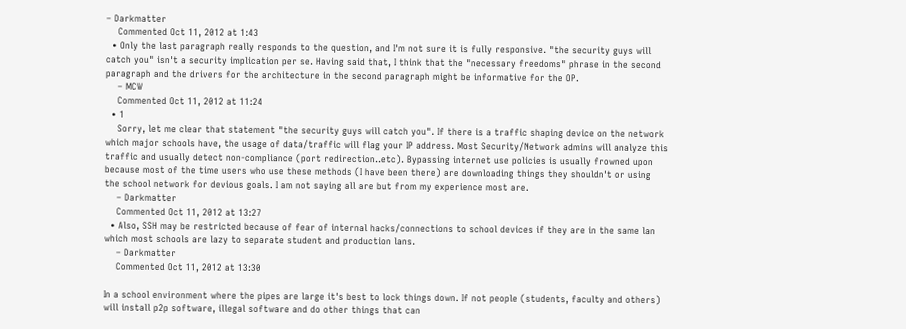– Darkmatter
    Commented Oct 11, 2012 at 1:43
  • Only the last paragraph really responds to the question, and I'm not sure it is fully responsive. "the security guys will catch you" isn't a security implication per se. Having said that, I think that the "necessary freedoms" phrase in the second paragraph and the drivers for the architecture in the second paragraph might be informative for the OP.
    – MCW
    Commented Oct 11, 2012 at 11:24
  • 1
    Sorry, let me clear that statement "the security guys will catch you". If there is a traffic shaping device on the network which major schools have, the usage of data/traffic will flag your IP address. Most Security/Network admins will analyze this traffic and usually detect non-compliance (port redirection..etc). Bypassing internet use policies is usually frowned upon because most of the time users who use these methods (I have been there) are downloading things they shouldn't or using the school network for devious goals. I am not saying all are but from my experience most are.
    – Darkmatter
    Commented Oct 11, 2012 at 13:27
  • Also, SSH may be restricted because of fear of internal hacks/connections to school devices if they are in the same lan which most schools are lazy to separate student and production lans.
    – Darkmatter
    Commented Oct 11, 2012 at 13:30

In a school environment where the pipes are large it's best to lock things down. If not people (students, faculty and others) will install p2p software, illegal software and do other things that can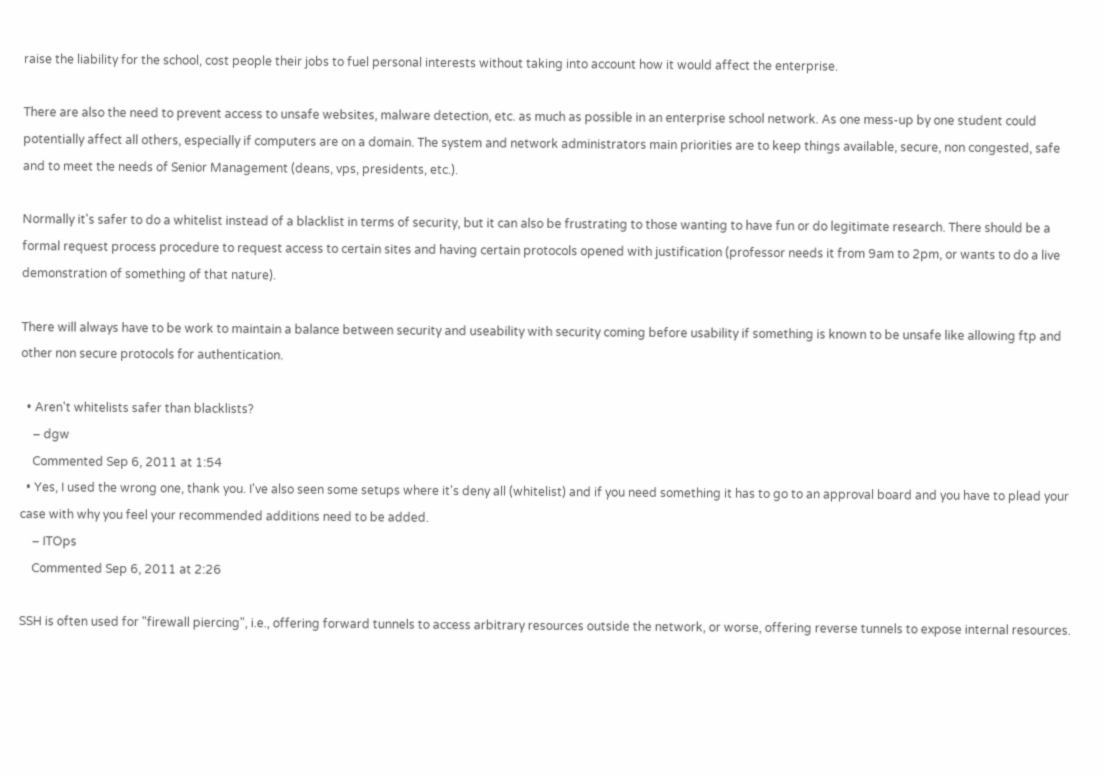raise the liability for the school, cost people their jobs to fuel personal interests without taking into account how it would affect the enterprise.

There are also the need to prevent access to unsafe websites, malware detection, etc. as much as possible in an enterprise school network. As one mess-up by one student could potentially affect all others, especially if computers are on a domain. The system and network administrators main priorities are to keep things available, secure, non congested, safe and to meet the needs of Senior Management (deans, vps, presidents, etc.).

Normally it's safer to do a whitelist instead of a blacklist in terms of security, but it can also be frustrating to those wanting to have fun or do legitimate research. There should be a formal request process procedure to request access to certain sites and having certain protocols opened with justification (professor needs it from 9am to 2pm, or wants to do a live demonstration of something of that nature).

There will always have to be work to maintain a balance between security and useability with security coming before usability if something is known to be unsafe like allowing ftp and other non secure protocols for authentication.

  • Aren't whitelists safer than blacklists?
    – dgw
    Commented Sep 6, 2011 at 1:54
  • Yes, I used the wrong one, thank you. I've also seen some setups where it's deny all (whitelist) and if you need something it has to go to an approval board and you have to plead your case with why you feel your recommended additions need to be added.
    – ITOps
    Commented Sep 6, 2011 at 2:26

SSH is often used for "firewall piercing", i.e., offering forward tunnels to access arbitrary resources outside the network, or worse, offering reverse tunnels to expose internal resources.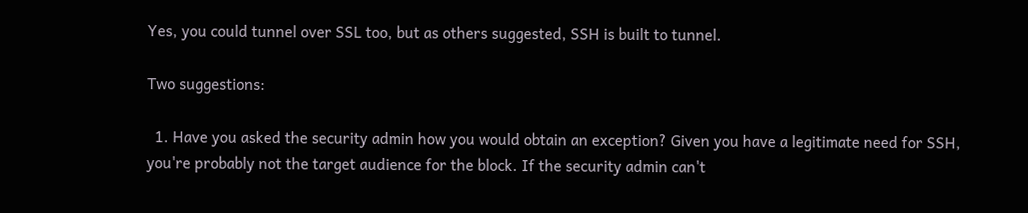Yes, you could tunnel over SSL too, but as others suggested, SSH is built to tunnel.

Two suggestions:

  1. Have you asked the security admin how you would obtain an exception? Given you have a legitimate need for SSH, you're probably not the target audience for the block. If the security admin can't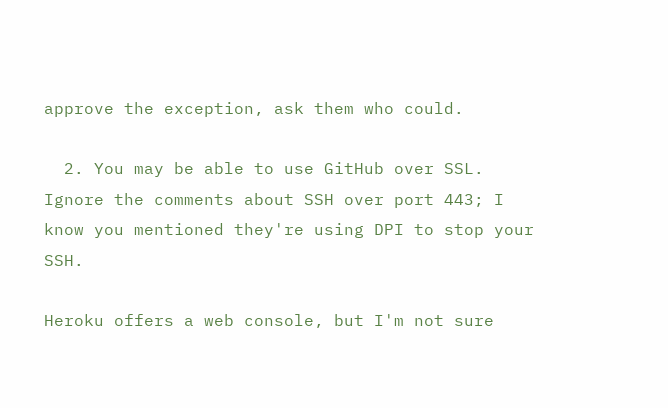approve the exception, ask them who could.

  2. You may be able to use GitHub over SSL. Ignore the comments about SSH over port 443; I know you mentioned they're using DPI to stop your SSH.

Heroku offers a web console, but I'm not sure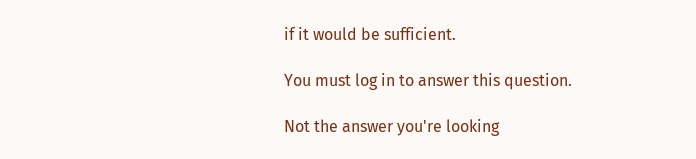if it would be sufficient.

You must log in to answer this question.

Not the answer you're looking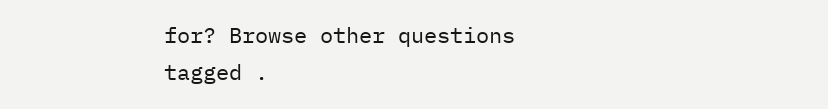for? Browse other questions tagged .